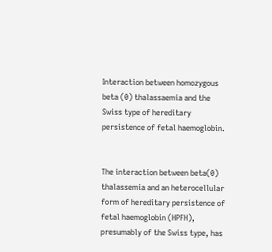Interaction between homozygous beta (0) thalassaemia and the Swiss type of hereditary persistence of fetal haemoglobin.


The interaction between beta(0) thalassemia and an heterocellular form of hereditary persistence of fetal haemoglobin (HPFH), presumably of the Swiss type, has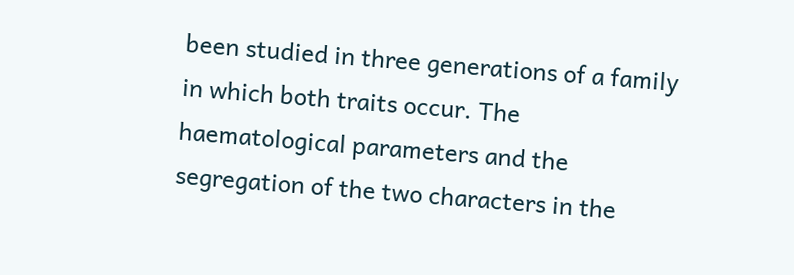been studied in three generations of a family in which both traits occur. The haematological parameters and the segregation of the two characters in the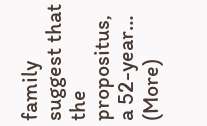family suggest that the propositus, a 52-year… (More)